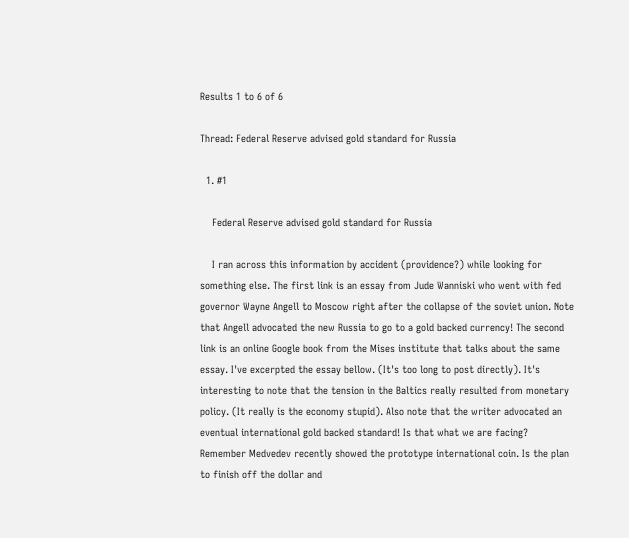Results 1 to 6 of 6

Thread: Federal Reserve advised gold standard for Russia

  1. #1

    Federal Reserve advised gold standard for Russia

    I ran across this information by accident (providence?) while looking for something else. The first link is an essay from Jude Wanniski who went with fed governor Wayne Angell to Moscow right after the collapse of the soviet union. Note that Angell advocated the new Russia to go to a gold backed currency! The second link is an online Google book from the Mises institute that talks about the same essay. I've excerpted the essay bellow. (It's too long to post directly). It's interesting to note that the tension in the Baltics really resulted from monetary policy. (It really is the economy stupid). Also note that the writer advocated an eventual international gold backed standard! Is that what we are facing? Remember Medvedev recently showed the prototype international coin. Is the plan to finish off the dollar and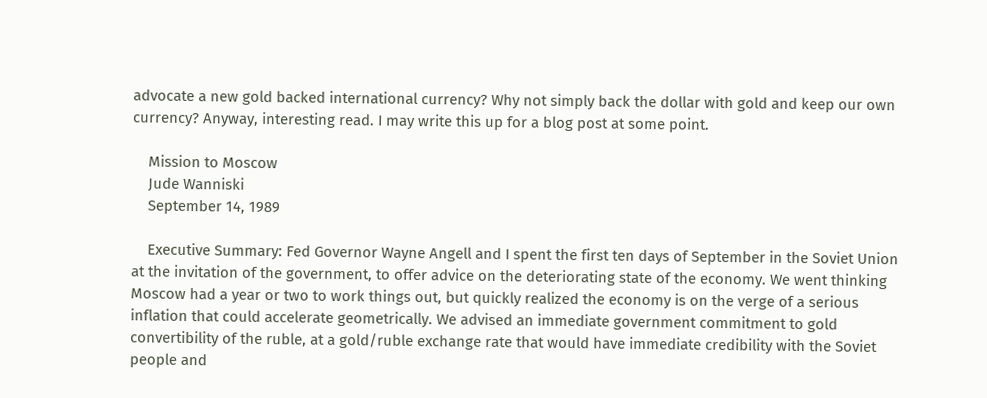advocate a new gold backed international currency? Why not simply back the dollar with gold and keep our own currency? Anyway, interesting read. I may write this up for a blog post at some point.

    Mission to Moscow
    Jude Wanniski
    September 14, 1989

    Executive Summary: Fed Governor Wayne Angell and I spent the first ten days of September in the Soviet Union at the invitation of the government, to offer advice on the deteriorating state of the economy. We went thinking Moscow had a year or two to work things out, but quickly realized the economy is on the verge of a serious inflation that could accelerate geometrically. We advised an immediate government commitment to gold convertibility of the ruble, at a gold/ruble exchange rate that would have immediate credibility with the Soviet people and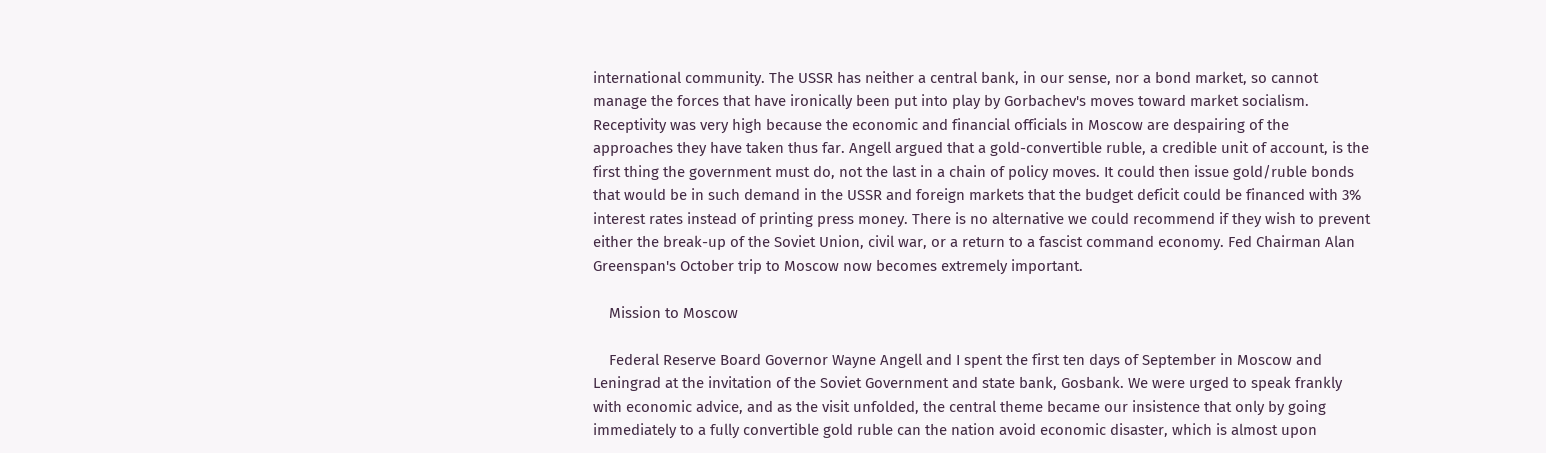international community. The USSR has neither a central bank, in our sense, nor a bond market, so cannot manage the forces that have ironically been put into play by Gorbachev's moves toward market socialism. Receptivity was very high because the economic and financial officials in Moscow are despairing of the approaches they have taken thus far. Angell argued that a gold-convertible ruble, a credible unit of account, is the first thing the government must do, not the last in a chain of policy moves. It could then issue gold/ruble bonds that would be in such demand in the USSR and foreign markets that the budget deficit could be financed with 3% interest rates instead of printing press money. There is no alternative we could recommend if they wish to prevent either the break-up of the Soviet Union, civil war, or a return to a fascist command economy. Fed Chairman Alan Greenspan's October trip to Moscow now becomes extremely important.

    Mission to Moscow

    Federal Reserve Board Governor Wayne Angell and I spent the first ten days of September in Moscow and Leningrad at the invitation of the Soviet Government and state bank, Gosbank. We were urged to speak frankly with economic advice, and as the visit unfolded, the central theme became our insistence that only by going immediately to a fully convertible gold ruble can the nation avoid economic disaster, which is almost upon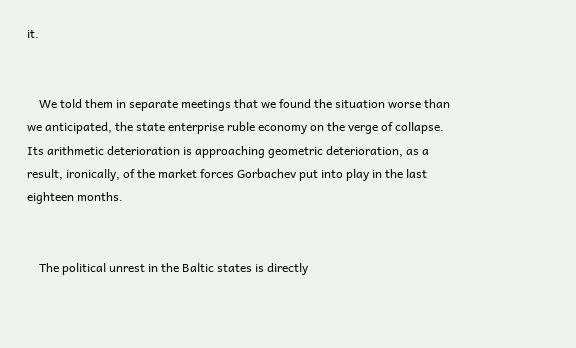it.


    We told them in separate meetings that we found the situation worse than we anticipated, the state enterprise ruble economy on the verge of collapse. Its arithmetic deterioration is approaching geometric deterioration, as a result, ironically, of the market forces Gorbachev put into play in the last eighteen months.


    The political unrest in the Baltic states is directly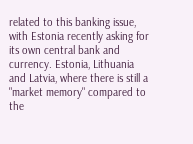related to this banking issue, with Estonia recently asking for its own central bank and currency. Estonia, Lithuania and Latvia, where there is still a "market memory" compared to the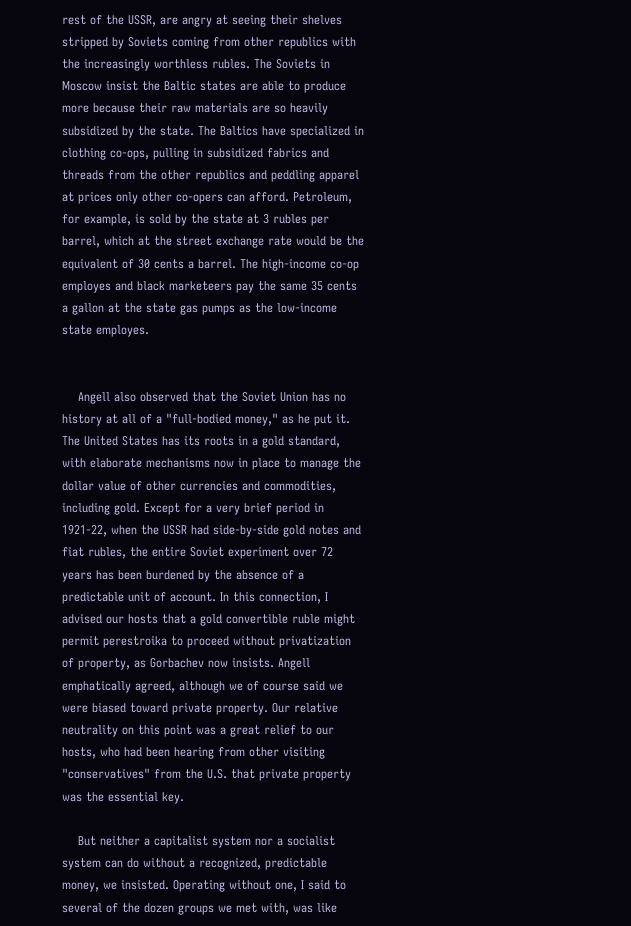rest of the USSR, are angry at seeing their shelves stripped by Soviets coming from other republics with the increasingly worthless rubles. The Soviets in Moscow insist the Baltic states are able to produce more because their raw materials are so heavily subsidized by the state. The Baltics have specialized in clothing co-ops, pulling in subsidized fabrics and threads from the other republics and peddling apparel at prices only other co-opers can afford. Petroleum, for example, is sold by the state at 3 rubles per barrel, which at the street exchange rate would be the equivalent of 30 cents a barrel. The high-income co-op employes and black marketeers pay the same 35 cents a gallon at the state gas pumps as the low-income state employes.


    Angell also observed that the Soviet Union has no history at all of a "full-bodied money," as he put it. The United States has its roots in a gold standard, with elaborate mechanisms now in place to manage the dollar value of other currencies and commodities, including gold. Except for a very brief period in 1921-22, when the USSR had side-by-side gold notes and fiat rubles, the entire Soviet experiment over 72 years has been burdened by the absence of a predictable unit of account. In this connection, I advised our hosts that a gold convertible ruble might permit perestroika to proceed without privatization of property, as Gorbachev now insists. Angell emphatically agreed, although we of course said we were biased toward private property. Our relative neutrality on this point was a great relief to our hosts, who had been hearing from other visiting "conservatives" from the U.S. that private property was the essential key.

    But neither a capitalist system nor a socialist system can do without a recognized, predictable money, we insisted. Operating without one, I said to several of the dozen groups we met with, was like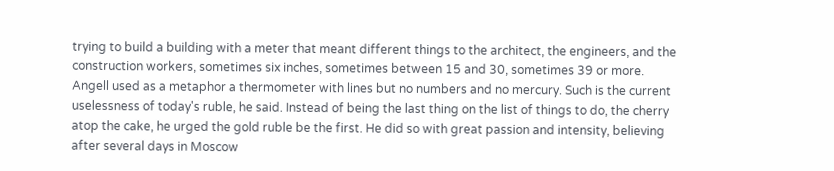trying to build a building with a meter that meant different things to the architect, the engineers, and the construction workers, sometimes six inches, sometimes between 15 and 30, sometimes 39 or more. Angell used as a metaphor a thermometer with lines but no numbers and no mercury. Such is the current uselessness of today's ruble, he said. Instead of being the last thing on the list of things to do, the cherry atop the cake, he urged the gold ruble be the first. He did so with great passion and intensity, believing after several days in Moscow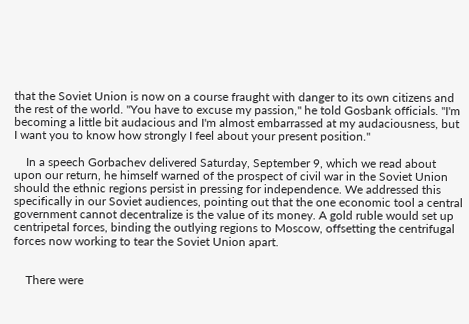that the Soviet Union is now on a course fraught with danger to its own citizens and the rest of the world. "You have to excuse my passion," he told Gosbank officials. "I'm becoming a little bit audacious and I'm almost embarrassed at my audaciousness, but I want you to know how strongly I feel about your present position."

    In a speech Gorbachev delivered Saturday, September 9, which we read about upon our return, he himself warned of the prospect of civil war in the Soviet Union should the ethnic regions persist in pressing for independence. We addressed this specifically in our Soviet audiences, pointing out that the one economic tool a central government cannot decentralize is the value of its money. A gold ruble would set up centripetal forces, binding the outlying regions to Moscow, offsetting the centrifugal forces now working to tear the Soviet Union apart.


    There were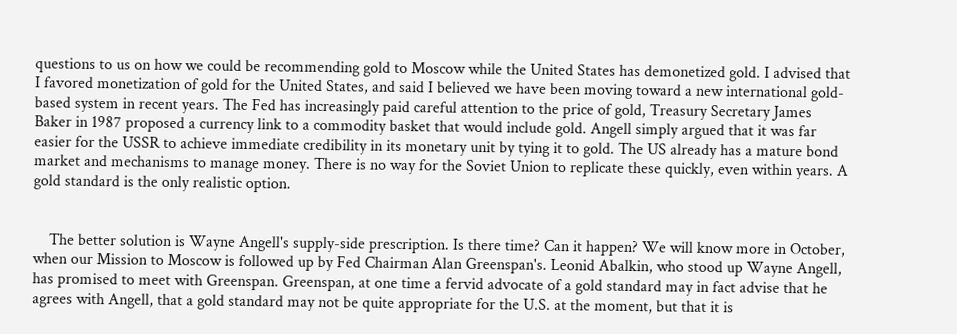questions to us on how we could be recommending gold to Moscow while the United States has demonetized gold. I advised that I favored monetization of gold for the United States, and said I believed we have been moving toward a new international gold-based system in recent years. The Fed has increasingly paid careful attention to the price of gold, Treasury Secretary James Baker in 1987 proposed a currency link to a commodity basket that would include gold. Angell simply argued that it was far easier for the USSR to achieve immediate credibility in its monetary unit by tying it to gold. The US already has a mature bond market and mechanisms to manage money. There is no way for the Soviet Union to replicate these quickly, even within years. A gold standard is the only realistic option.


    The better solution is Wayne Angell's supply-side prescription. Is there time? Can it happen? We will know more in October, when our Mission to Moscow is followed up by Fed Chairman Alan Greenspan's. Leonid Abalkin, who stood up Wayne Angell, has promised to meet with Greenspan. Greenspan, at one time a fervid advocate of a gold standard may in fact advise that he agrees with Angell, that a gold standard may not be quite appropriate for the U.S. at the moment, but that it is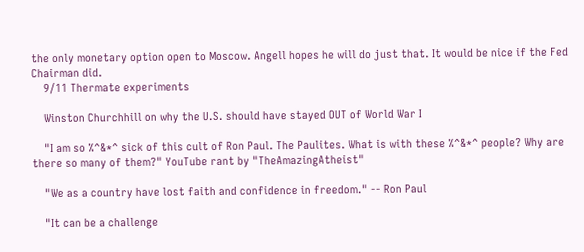the only monetary option open to Moscow. Angell hopes he will do just that. It would be nice if the Fed Chairman did.
    9/11 Thermate experiments

    Winston Churchhill on why the U.S. should have stayed OUT of World War I

    "I am so %^&*^ sick of this cult of Ron Paul. The Paulites. What is with these %^&*^ people? Why are there so many of them?" YouTube rant by "TheAmazingAtheist"

    "We as a country have lost faith and confidence in freedom." -- Ron Paul

    "It can be a challenge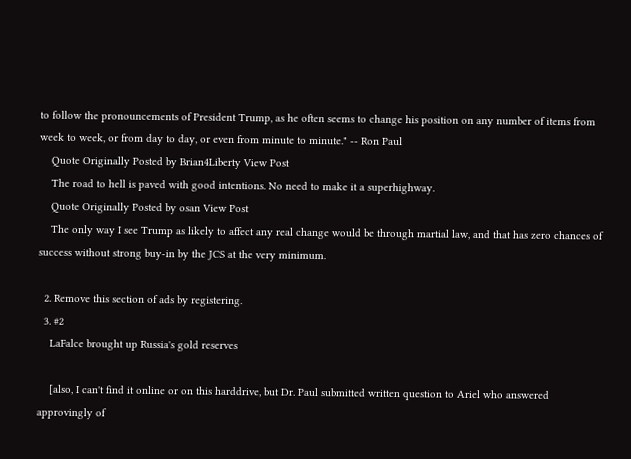to follow the pronouncements of President Trump, as he often seems to change his position on any number of items from week to week, or from day to day, or even from minute to minute." -- Ron Paul
    Quote Originally Posted by Brian4Liberty View Post
    The road to hell is paved with good intentions. No need to make it a superhighway.
    Quote Originally Posted by osan View Post
    The only way I see Trump as likely to affect any real change would be through martial law, and that has zero chances of success without strong buy-in by the JCS at the very minimum.

  2. Remove this section of ads by registering.
  3. #2
    LaFalce brought up Russia's gold reserves

    [also, I can't find it online or on this harddrive, but Dr. Paul submitted written question to Ariel who answered approvingly of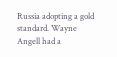Russia adopting a gold standard. Wayne Angell had a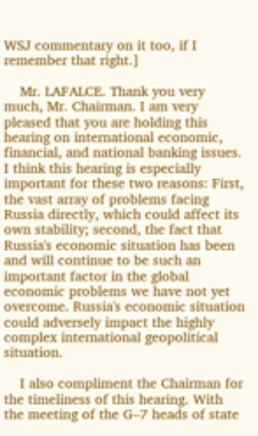WSJ commentary on it too, if I remember that right.]

    Mr. LAFALCE. Thank you very much, Mr. Chairman. I am very pleased that you are holding this hearing on international economic, financial, and national banking issues. I think this hearing is especially important for these two reasons: First, the vast array of problems facing Russia directly, which could affect its own stability; second, the fact that Russia's economic situation has been and will continue to be such an important factor in the global economic problems we have not yet overcome. Russia's economic situation could adversely impact the highly complex international geopolitical situation.

    I also compliment the Chairman for the timeliness of this hearing. With the meeting of the G–7 heads of state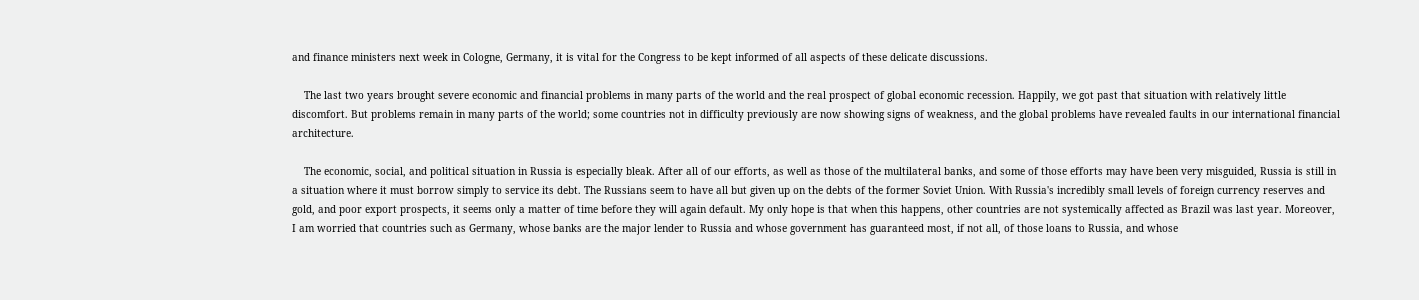and finance ministers next week in Cologne, Germany, it is vital for the Congress to be kept informed of all aspects of these delicate discussions.

    The last two years brought severe economic and financial problems in many parts of the world and the real prospect of global economic recession. Happily, we got past that situation with relatively little discomfort. But problems remain in many parts of the world; some countries not in difficulty previously are now showing signs of weakness, and the global problems have revealed faults in our international financial architecture.

    The economic, social, and political situation in Russia is especially bleak. After all of our efforts, as well as those of the multilateral banks, and some of those efforts may have been very misguided, Russia is still in a situation where it must borrow simply to service its debt. The Russians seem to have all but given up on the debts of the former Soviet Union. With Russia's incredibly small levels of foreign currency reserves and gold, and poor export prospects, it seems only a matter of time before they will again default. My only hope is that when this happens, other countries are not systemically affected as Brazil was last year. Moreover, I am worried that countries such as Germany, whose banks are the major lender to Russia and whose government has guaranteed most, if not all, of those loans to Russia, and whose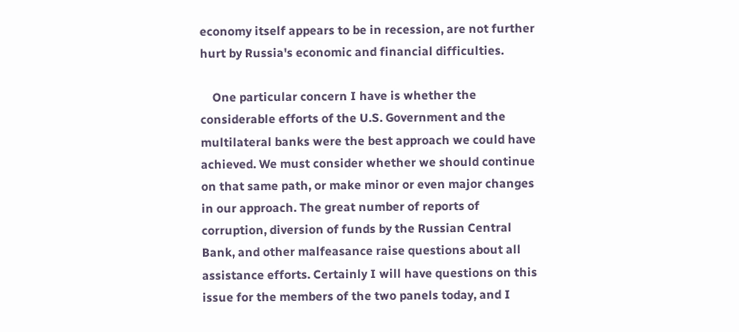economy itself appears to be in recession, are not further hurt by Russia's economic and financial difficulties.

    One particular concern I have is whether the considerable efforts of the U.S. Government and the multilateral banks were the best approach we could have achieved. We must consider whether we should continue on that same path, or make minor or even major changes in our approach. The great number of reports of corruption, diversion of funds by the Russian Central Bank, and other malfeasance raise questions about all assistance efforts. Certainly I will have questions on this issue for the members of the two panels today, and I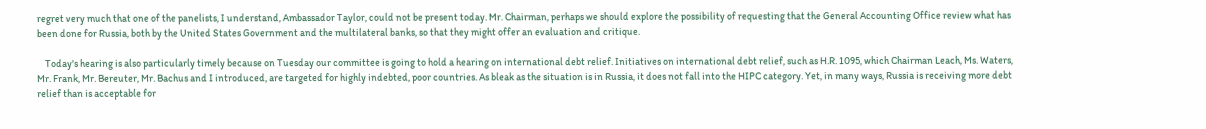regret very much that one of the panelists, I understand, Ambassador Taylor, could not be present today. Mr. Chairman, perhaps we should explore the possibility of requesting that the General Accounting Office review what has been done for Russia, both by the United States Government and the multilateral banks, so that they might offer an evaluation and critique.

    Today's hearing is also particularly timely because on Tuesday our committee is going to hold a hearing on international debt relief. Initiatives on international debt relief, such as H.R. 1095, which Chairman Leach, Ms. Waters, Mr. Frank, Mr. Bereuter, Mr. Bachus and I introduced, are targeted for highly indebted, poor countries. As bleak as the situation is in Russia, it does not fall into the HIPC category. Yet, in many ways, Russia is receiving more debt relief than is acceptable for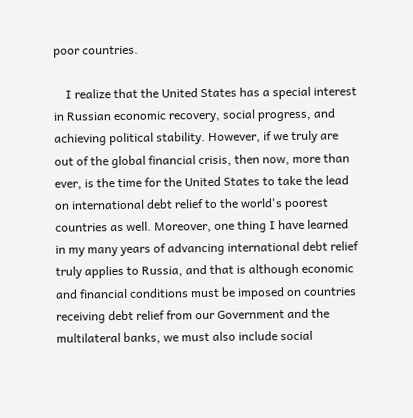poor countries.

    I realize that the United States has a special interest in Russian economic recovery, social progress, and achieving political stability. However, if we truly are out of the global financial crisis, then now, more than ever, is the time for the United States to take the lead on international debt relief to the world's poorest countries as well. Moreover, one thing I have learned in my many years of advancing international debt relief truly applies to Russia, and that is although economic and financial conditions must be imposed on countries receiving debt relief from our Government and the multilateral banks, we must also include social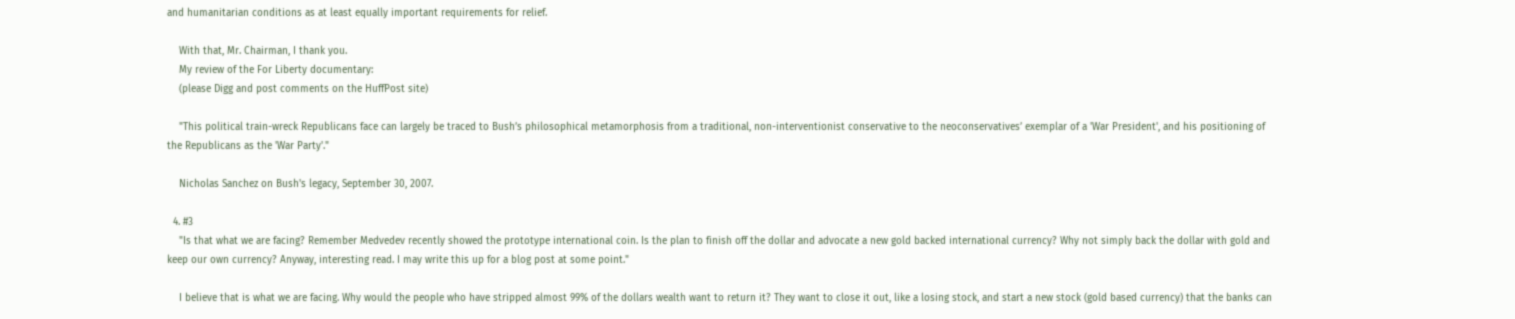and humanitarian conditions as at least equally important requirements for relief.

    With that, Mr. Chairman, I thank you.
    My review of the For Liberty documentary:
    (please Digg and post comments on the HuffPost site)

    "This political train-wreck Republicans face can largely be traced to Bush’s philosophical metamorphosis from a traditional, non-interventionist conservative to the neoconservatives’ exemplar of a 'War President', and his positioning of the Republicans as the 'War Party'."

    Nicholas Sanchez on Bush's legacy, September 30, 2007.

  4. #3
    "Is that what we are facing? Remember Medvedev recently showed the prototype international coin. Is the plan to finish off the dollar and advocate a new gold backed international currency? Why not simply back the dollar with gold and keep our own currency? Anyway, interesting read. I may write this up for a blog post at some point."

    I believe that is what we are facing. Why would the people who have stripped almost 99% of the dollars wealth want to return it? They want to close it out, like a losing stock, and start a new stock (gold based currency) that the banks can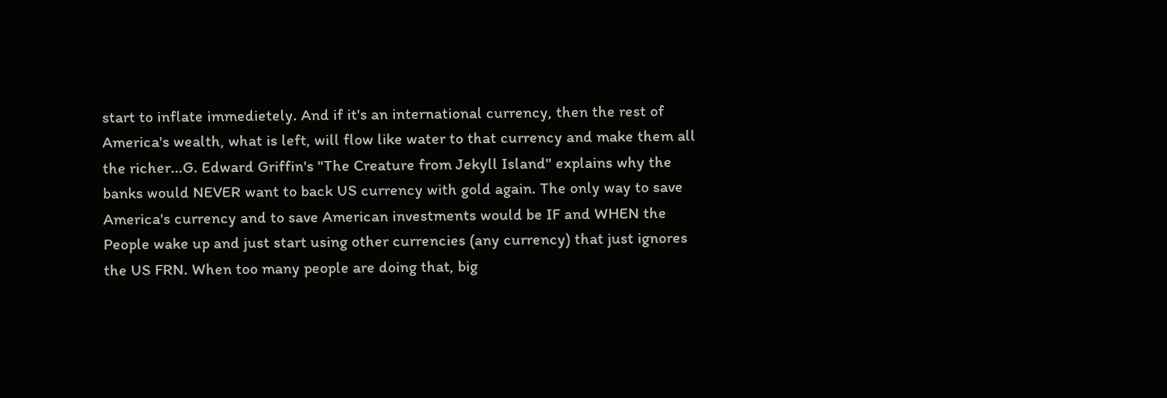start to inflate immedietely. And if it's an international currency, then the rest of America's wealth, what is left, will flow like water to that currency and make them all the richer...G. Edward Griffin's "The Creature from Jekyll Island" explains why the banks would NEVER want to back US currency with gold again. The only way to save America's currency and to save American investments would be IF and WHEN the People wake up and just start using other currencies (any currency) that just ignores the US FRN. When too many people are doing that, big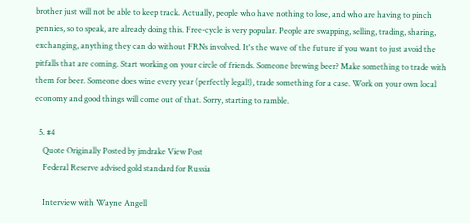brother just will not be able to keep track. Actually, people who have nothing to lose, and who are having to pinch pennies, so to speak, are already doing this. Free-cycle is very popular. People are swapping, selling, trading, sharing, exchanging, anything they can do without FRNs involved. It's the wave of the future if you want to just avoid the pitfalls that are coming. Start working on your circle of friends. Someone brewing beer? Make something to trade with them for beer. Someone does wine every year (perfectly legal!), trade something for a case. Work on your own local economy and good things will come out of that. Sorry, starting to ramble.

  5. #4
    Quote Originally Posted by jmdrake View Post
    Federal Reserve advised gold standard for Russia

    Interview with Wayne Angell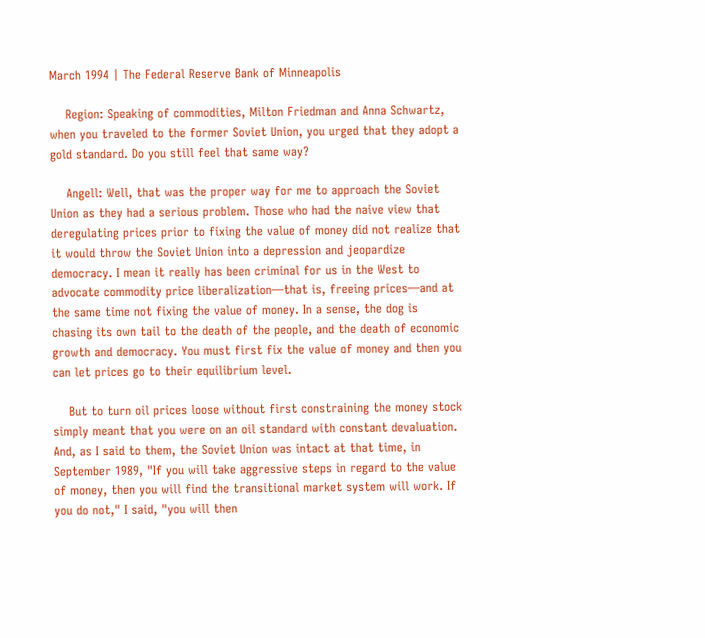March 1994 | The Federal Reserve Bank of Minneapolis

    Region: Speaking of commodities, Milton Friedman and Anna Schwartz, when you traveled to the former Soviet Union, you urged that they adopt a gold standard. Do you still feel that same way?

    Angell: Well, that was the proper way for me to approach the Soviet Union as they had a serious problem. Those who had the naive view that deregulating prices prior to fixing the value of money did not realize that it would throw the Soviet Union into a depression and jeopardize democracy. I mean it really has been criminal for us in the West to advocate commodity price liberalization—that is, freeing prices—and at the same time not fixing the value of money. In a sense, the dog is chasing its own tail to the death of the people, and the death of economic growth and democracy. You must first fix the value of money and then you can let prices go to their equilibrium level.

    But to turn oil prices loose without first constraining the money stock simply meant that you were on an oil standard with constant devaluation. And, as I said to them, the Soviet Union was intact at that time, in September 1989, "If you will take aggressive steps in regard to the value of money, then you will find the transitional market system will work. If you do not," I said, "you will then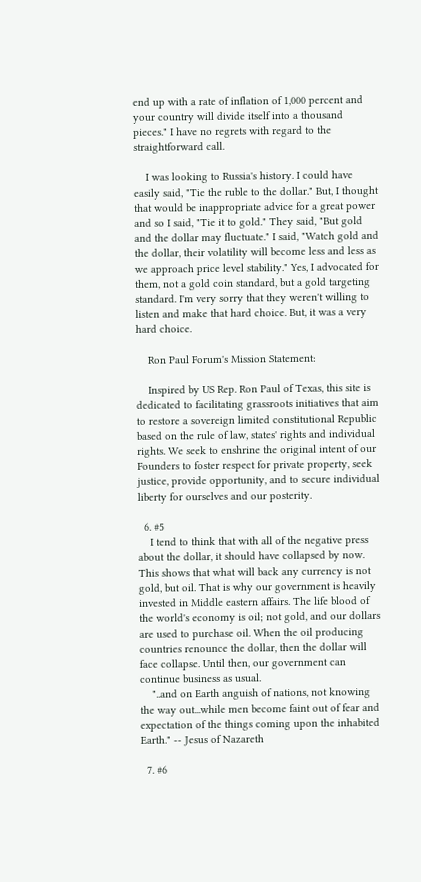end up with a rate of inflation of 1,000 percent and your country will divide itself into a thousand pieces." I have no regrets with regard to the straightforward call.

    I was looking to Russia's history. I could have easily said, "Tie the ruble to the dollar." But, I thought that would be inappropriate advice for a great power and so I said, "Tie it to gold." They said, "But gold and the dollar may fluctuate." I said, "Watch gold and the dollar, their volatility will become less and less as we approach price level stability." Yes, I advocated for them, not a gold coin standard, but a gold targeting standard. I'm very sorry that they weren't willing to listen and make that hard choice. But, it was a very hard choice.

    Ron Paul Forum's Mission Statement:

    Inspired by US Rep. Ron Paul of Texas, this site is dedicated to facilitating grassroots initiatives that aim to restore a sovereign limited constitutional Republic based on the rule of law, states' rights and individual rights. We seek to enshrine the original intent of our Founders to foster respect for private property, seek justice, provide opportunity, and to secure individual liberty for ourselves and our posterity.

  6. #5
    I tend to think that with all of the negative press about the dollar, it should have collapsed by now. This shows that what will back any currency is not gold, but oil. That is why our government is heavily invested in Middle eastern affairs. The life blood of the world's economy is oil; not gold, and our dollars are used to purchase oil. When the oil producing countries renounce the dollar, then the dollar will face collapse. Until then, our government can continue business as usual.
    "..and on Earth anguish of nations, not knowing the way out...while men become faint out of fear and expectation of the things coming upon the inhabited Earth." -- Jesus of Nazareth

  7. #6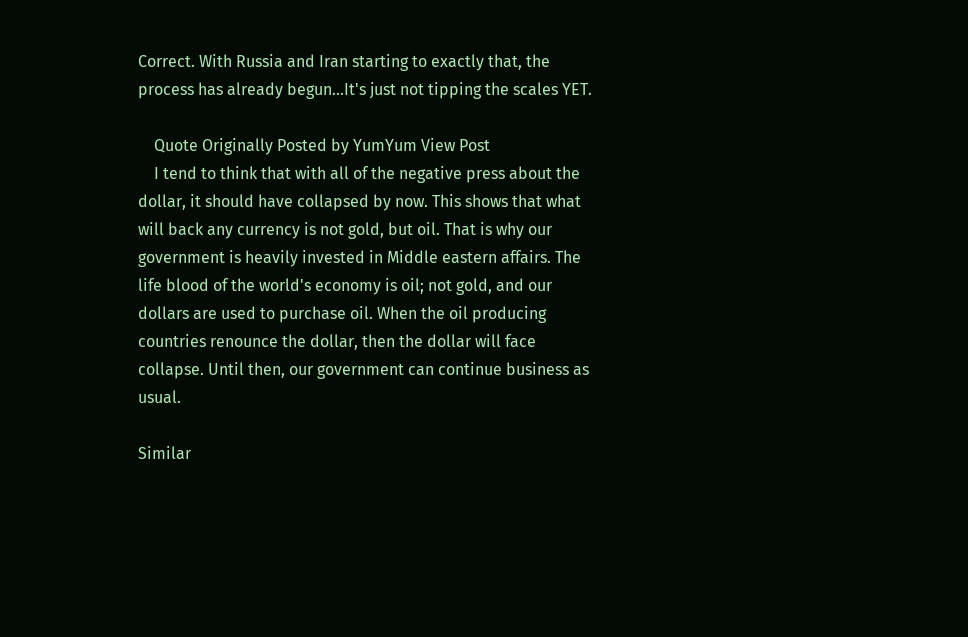Correct. With Russia and Iran starting to exactly that, the process has already begun...It's just not tipping the scales YET.

    Quote Originally Posted by YumYum View Post
    I tend to think that with all of the negative press about the dollar, it should have collapsed by now. This shows that what will back any currency is not gold, but oil. That is why our government is heavily invested in Middle eastern affairs. The life blood of the world's economy is oil; not gold, and our dollars are used to purchase oil. When the oil producing countries renounce the dollar, then the dollar will face collapse. Until then, our government can continue business as usual.

Similar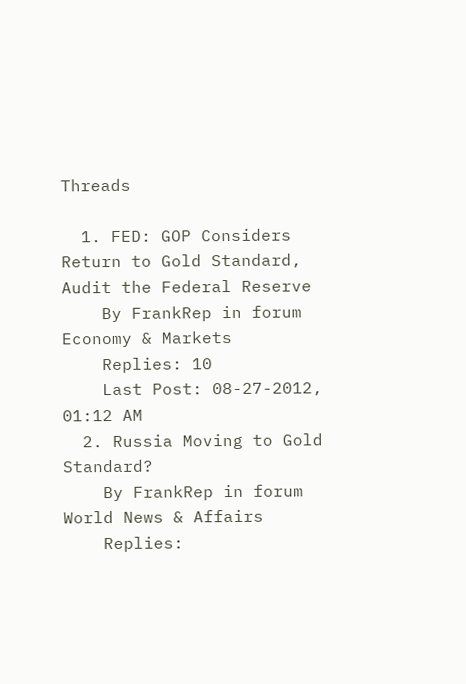Threads

  1. FED: GOP Considers Return to Gold Standard, Audit the Federal Reserve
    By FrankRep in forum Economy & Markets
    Replies: 10
    Last Post: 08-27-2012, 01:12 AM
  2. Russia Moving to Gold Standard?
    By FrankRep in forum World News & Affairs
    Replies: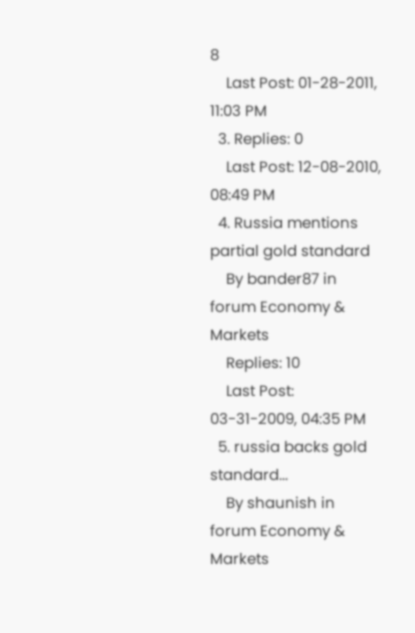8
    Last Post: 01-28-2011, 11:03 PM
  3. Replies: 0
    Last Post: 12-08-2010, 08:49 PM
  4. Russia mentions partial gold standard
    By bander87 in forum Economy & Markets
    Replies: 10
    Last Post: 03-31-2009, 04:35 PM
  5. russia backs gold standard...
    By shaunish in forum Economy & Markets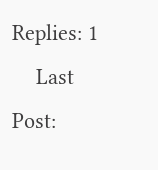Replies: 1
    Last Post: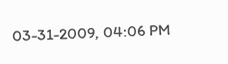03-31-2009, 04:06 PM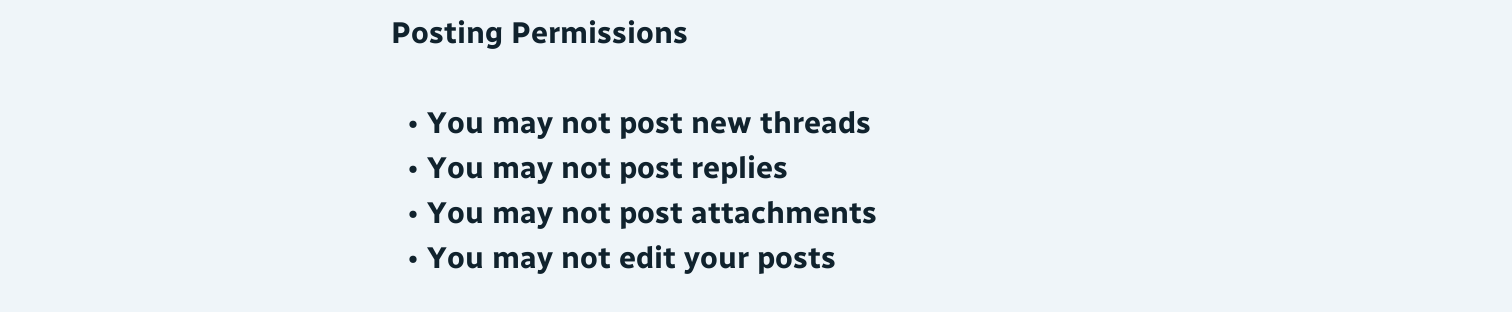Posting Permissions

  • You may not post new threads
  • You may not post replies
  • You may not post attachments
  • You may not edit your posts